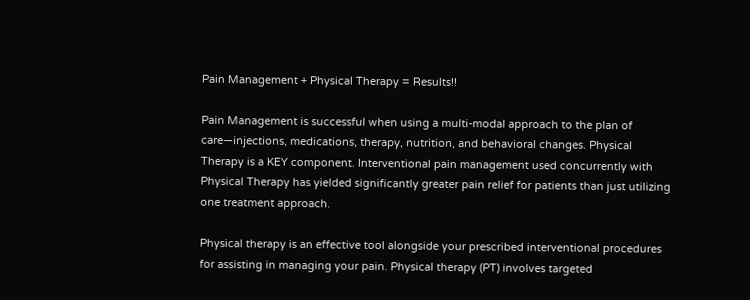Pain Management + Physical Therapy = Results!!

Pain Management is successful when using a multi-modal approach to the plan of care—injections, medications, therapy, nutrition, and behavioral changes. Physical Therapy is a KEY component. Interventional pain management used concurrently with Physical Therapy has yielded significantly greater pain relief for patients than just utilizing one treatment approach.

Physical therapy is an effective tool alongside your prescribed interventional procedures for assisting in managing your pain. Physical therapy (PT) involves targeted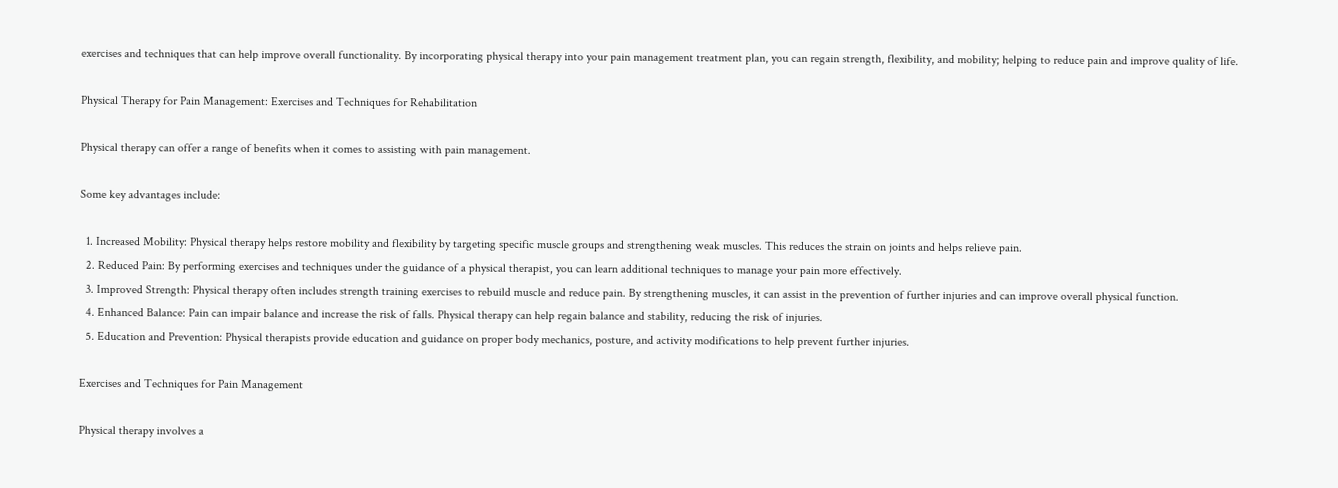exercises and techniques that can help improve overall functionality. By incorporating physical therapy into your pain management treatment plan, you can regain strength, flexibility, and mobility; helping to reduce pain and improve quality of life.

Physical Therapy for Pain Management: Exercises and Techniques for Rehabilitation

Physical therapy can offer a range of benefits when it comes to assisting with pain management.

Some key advantages include:

  1. Increased Mobility: Physical therapy helps restore mobility and flexibility by targeting specific muscle groups and strengthening weak muscles. This reduces the strain on joints and helps relieve pain.
  2. Reduced Pain: By performing exercises and techniques under the guidance of a physical therapist, you can learn additional techniques to manage your pain more effectively.
  3. Improved Strength: Physical therapy often includes strength training exercises to rebuild muscle and reduce pain. By strengthening muscles, it can assist in the prevention of further injuries and can improve overall physical function.
  4. Enhanced Balance: Pain can impair balance and increase the risk of falls. Physical therapy can help regain balance and stability, reducing the risk of injuries.
  5. Education and Prevention: Physical therapists provide education and guidance on proper body mechanics, posture, and activity modifications to help prevent further injuries.

Exercises and Techniques for Pain Management

Physical therapy involves a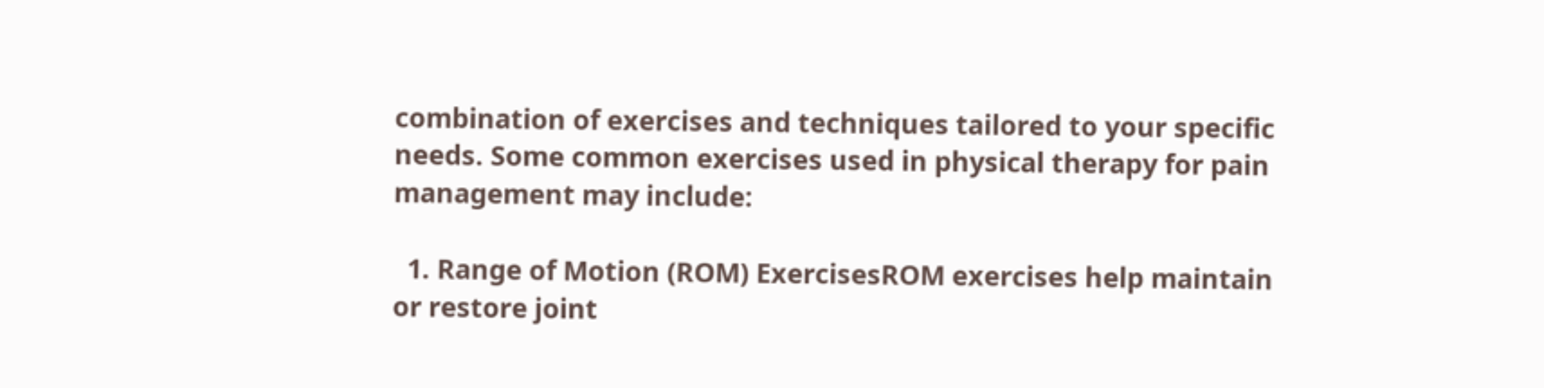combination of exercises and techniques tailored to your specific needs. Some common exercises used in physical therapy for pain management may include:

  1. Range of Motion (ROM) ExercisesROM exercises help maintain or restore joint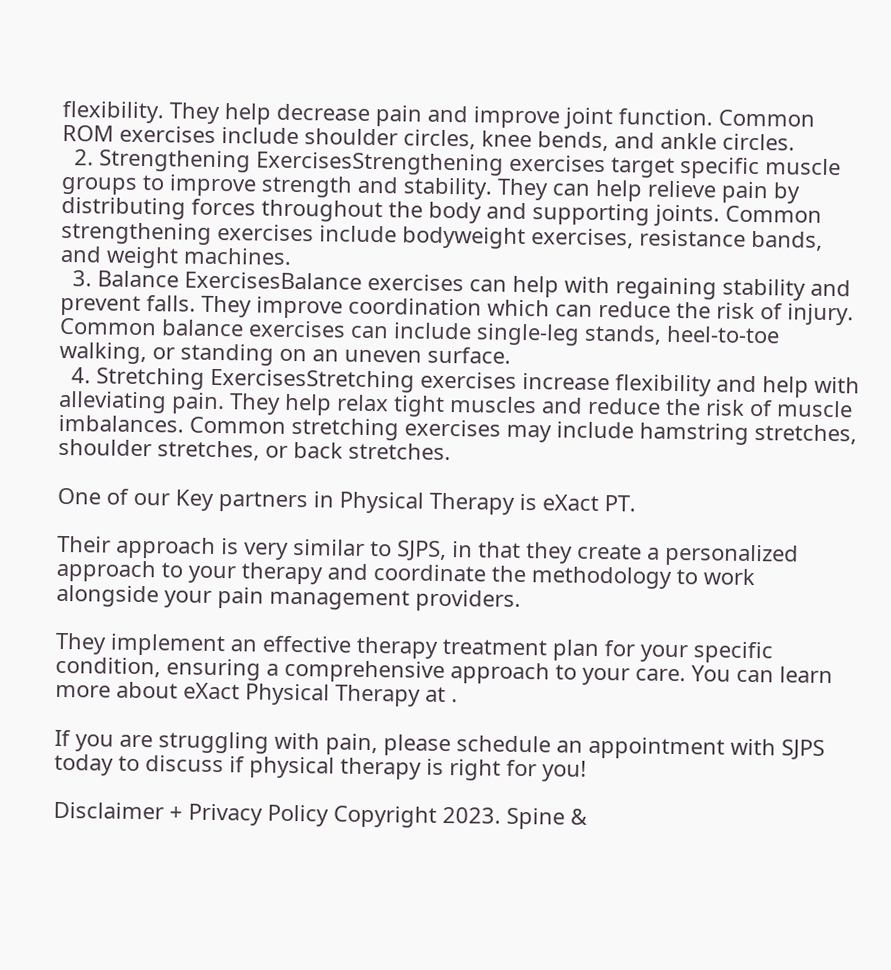flexibility. They help decrease pain and improve joint function. Common ROM exercises include shoulder circles, knee bends, and ankle circles.
  2. Strengthening ExercisesStrengthening exercises target specific muscle groups to improve strength and stability. They can help relieve pain by distributing forces throughout the body and supporting joints. Common strengthening exercises include bodyweight exercises, resistance bands, and weight machines.
  3. Balance ExercisesBalance exercises can help with regaining stability and prevent falls. They improve coordination which can reduce the risk of injury. Common balance exercises can include single-leg stands, heel-to-toe walking, or standing on an uneven surface.
  4. Stretching ExercisesStretching exercises increase flexibility and help with alleviating pain. They help relax tight muscles and reduce the risk of muscle imbalances. Common stretching exercises may include hamstring stretches, shoulder stretches, or back stretches.

One of our Key partners in Physical Therapy is eXact PT.

Their approach is very similar to SJPS, in that they create a personalized approach to your therapy and coordinate the methodology to work alongside your pain management providers.

They implement an effective therapy treatment plan for your specific condition, ensuring a comprehensive approach to your care. You can learn more about eXact Physical Therapy at .

If you are struggling with pain, please schedule an appointment with SJPS today to discuss if physical therapy is right for you!

Disclaimer + Privacy Policy Copyright 2023. Spine &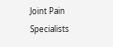Joint Pain Specialists